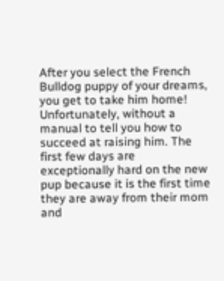After you select the French Bulldog puppy of your dreams, you get to take him home!  Unfortunately, without a manual to tell you how to succeed at raising him. The first few days are exceptionally hard on the new pup because it is the first time they are away from their mom and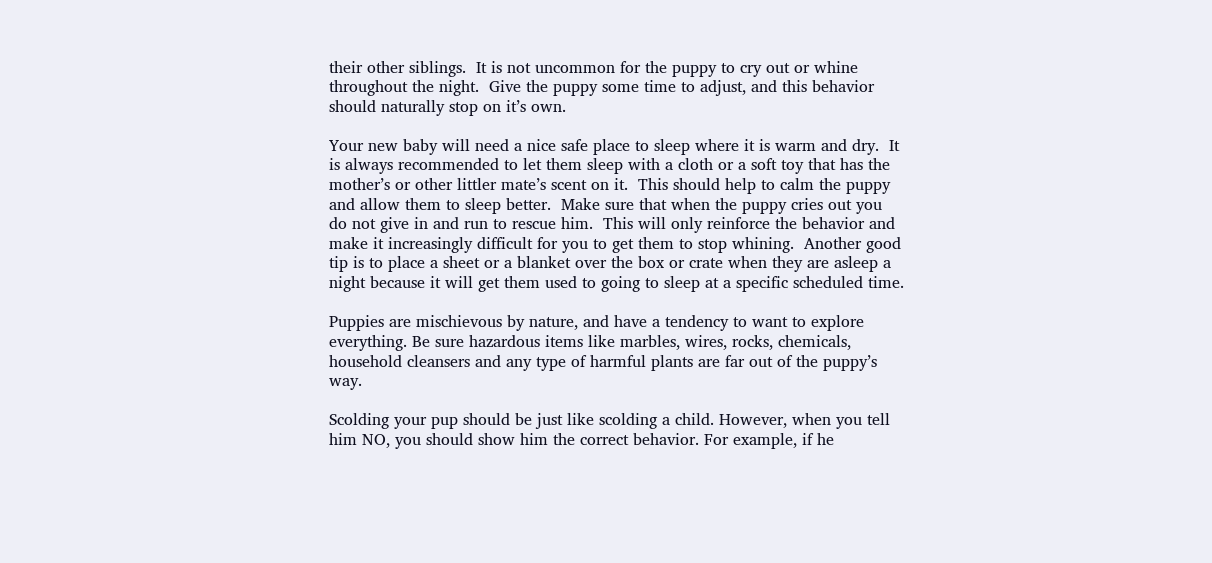their other siblings.  It is not uncommon for the puppy to cry out or whine throughout the night.  Give the puppy some time to adjust, and this behavior should naturally stop on it’s own.

Your new baby will need a nice safe place to sleep where it is warm and dry.  It is always recommended to let them sleep with a cloth or a soft toy that has the mother’s or other littler mate’s scent on it.  This should help to calm the puppy and allow them to sleep better.  Make sure that when the puppy cries out you do not give in and run to rescue him.  This will only reinforce the behavior and make it increasingly difficult for you to get them to stop whining.  Another good tip is to place a sheet or a blanket over the box or crate when they are asleep a night because it will get them used to going to sleep at a specific scheduled time.

Puppies are mischievous by nature, and have a tendency to want to explore everything. Be sure hazardous items like marbles, wires, rocks, chemicals, household cleansers and any type of harmful plants are far out of the puppy’s way.

Scolding your pup should be just like scolding a child. However, when you tell him NO, you should show him the correct behavior. For example, if he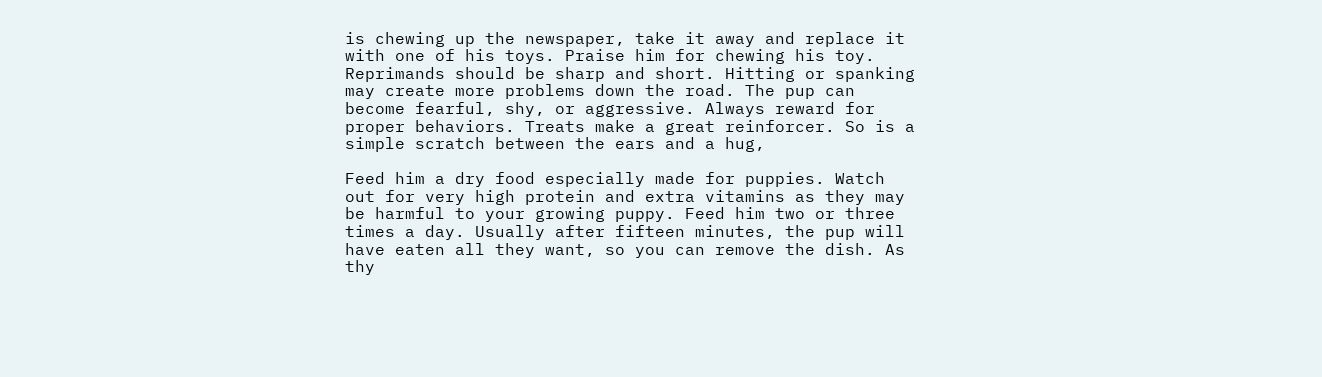is chewing up the newspaper, take it away and replace it with one of his toys. Praise him for chewing his toy. Reprimands should be sharp and short. Hitting or spanking may create more problems down the road. The pup can become fearful, shy, or aggressive. Always reward for proper behaviors. Treats make a great reinforcer. So is a simple scratch between the ears and a hug,

Feed him a dry food especially made for puppies. Watch out for very high protein and extra vitamins as they may be harmful to your growing puppy. Feed him two or three times a day. Usually after fifteen minutes, the pup will have eaten all they want, so you can remove the dish. As thy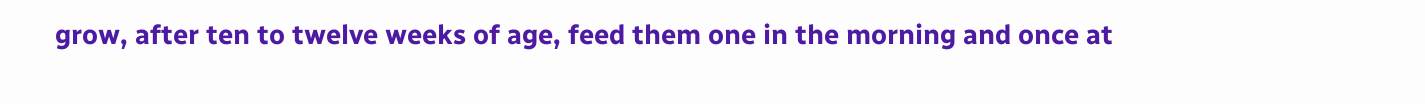grow, after ten to twelve weeks of age, feed them one in the morning and once at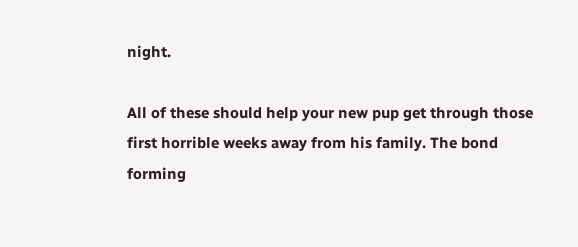night.

All of these should help your new pup get through those first horrible weeks away from his family. The bond forming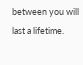between you will last a lifetime.